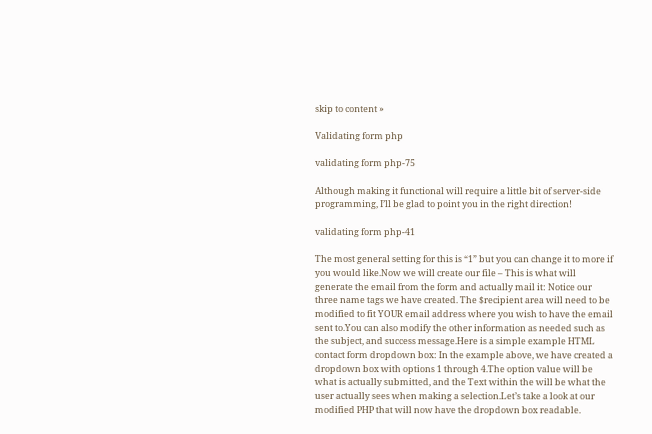skip to content »

Validating form php

validating form php-75

Although making it functional will require a little bit of server-side programming, I’ll be glad to point you in the right direction!

validating form php-41

The most general setting for this is “1” but you can change it to more if you would like.Now we will create our file – This is what will generate the email from the form and actually mail it: Notice our three name tags we have created. The $recipient area will need to be modified to fit YOUR email address where you wish to have the email sent to.You can also modify the other information as needed such as the subject, and success message.Here is a simple example HTML contact form dropdown box: In the example above, we have created a dropdown box with options 1 through 4.The option value will be what is actually submitted, and the Text within the will be what the user actually sees when making a selection.Let’s take a look at our modified PHP that will now have the dropdown box readable.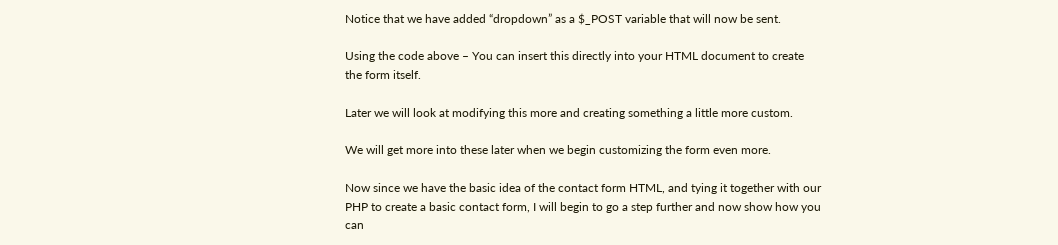Notice that we have added “dropdown” as a $_POST variable that will now be sent.

Using the code above – You can insert this directly into your HTML document to create the form itself.

Later we will look at modifying this more and creating something a little more custom.

We will get more into these later when we begin customizing the form even more.

Now since we have the basic idea of the contact form HTML, and tying it together with our PHP to create a basic contact form, I will begin to go a step further and now show how you can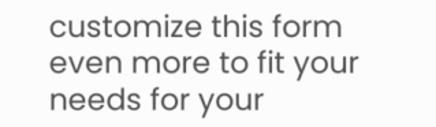customize this form even more to fit your needs for your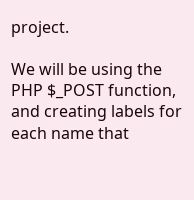project.

We will be using the PHP $_POST function, and creating labels for each name that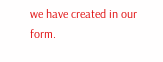we have created in our form.